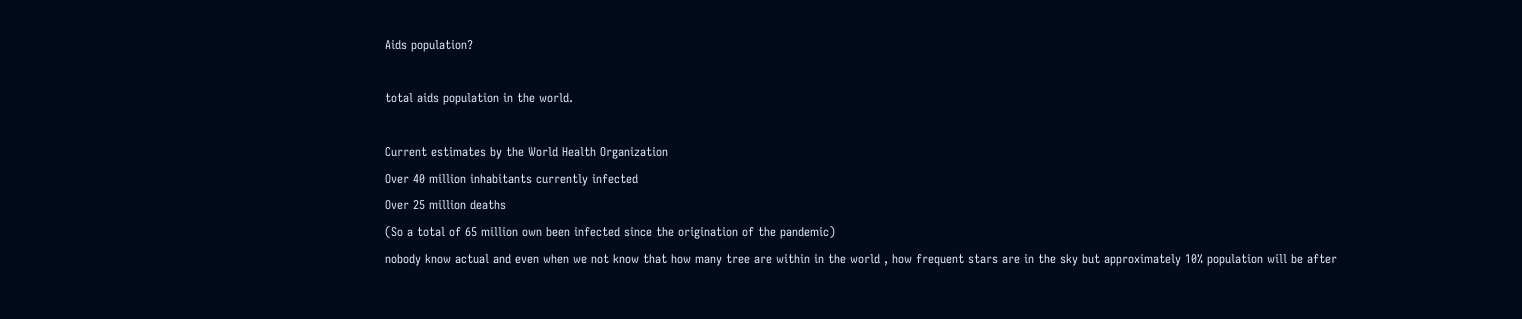Aids population?

total aids population in the world.

Current estimates by the World Health Organization
Over 40 million inhabitants currently infected
Over 25 million deaths
(So a total of 65 million own been infected since the origination of the pandemic)
nobody know actual and even when we not know that how many tree are within in the world , how frequent stars are in the sky but approximately 10% population will be after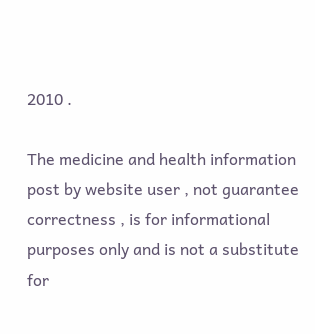2010 .

The medicine and health information post by website user , not guarantee correctness , is for informational purposes only and is not a substitute for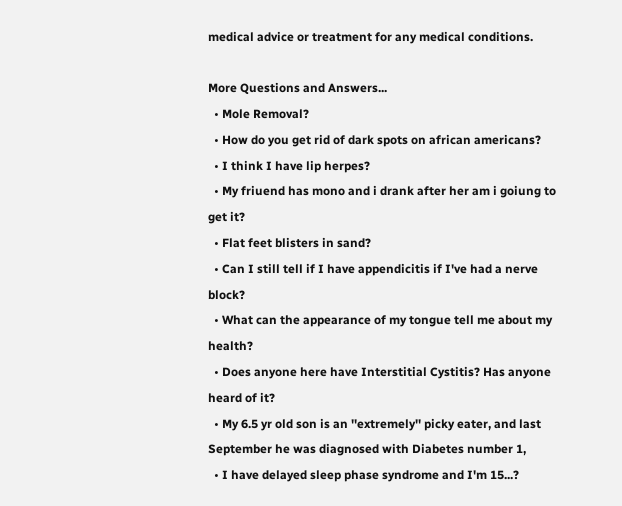medical advice or treatment for any medical conditions.

More Questions and Answers...
  • Mole Removal?
  • How do you get rid of dark spots on african americans?
  • I think I have lip herpes?
  • My friuend has mono and i drank after her am i goiung to get it?
  • Flat feet blisters in sand?
  • Can I still tell if I have appendicitis if I've had a nerve block?
  • What can the appearance of my tongue tell me about my health?
  • Does anyone here have Interstitial Cystitis? Has anyone heard of it?
  • My 6.5 yr old son is an ''extremely'' picky eater, and last September he was diagnosed with Diabetes number 1,
  • I have delayed sleep phase syndrome and I'm 15...?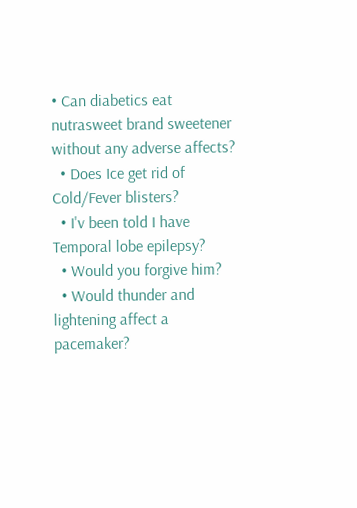• Can diabetics eat nutrasweet brand sweetener without any adverse affects?
  • Does Ice get rid of Cold/Fever blisters?
  • I'v been told I have Temporal lobe epilepsy?
  • Would you forgive him?
  • Would thunder and lightening affect a pacemaker?